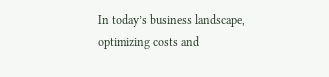In today’s business landscape, optimizing costs and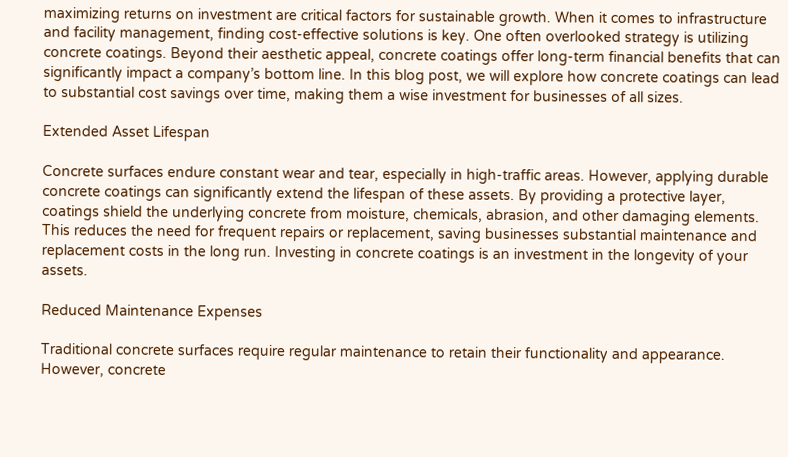maximizing returns on investment are critical factors for sustainable growth. When it comes to infrastructure and facility management, finding cost-effective solutions is key. One often overlooked strategy is utilizing concrete coatings. Beyond their aesthetic appeal, concrete coatings offer long-term financial benefits that can significantly impact a company’s bottom line. In this blog post, we will explore how concrete coatings can lead to substantial cost savings over time, making them a wise investment for businesses of all sizes.

Extended Asset Lifespan

Concrete surfaces endure constant wear and tear, especially in high-traffic areas. However, applying durable concrete coatings can significantly extend the lifespan of these assets. By providing a protective layer, coatings shield the underlying concrete from moisture, chemicals, abrasion, and other damaging elements. This reduces the need for frequent repairs or replacement, saving businesses substantial maintenance and replacement costs in the long run. Investing in concrete coatings is an investment in the longevity of your assets.

Reduced Maintenance Expenses

Traditional concrete surfaces require regular maintenance to retain their functionality and appearance. However, concrete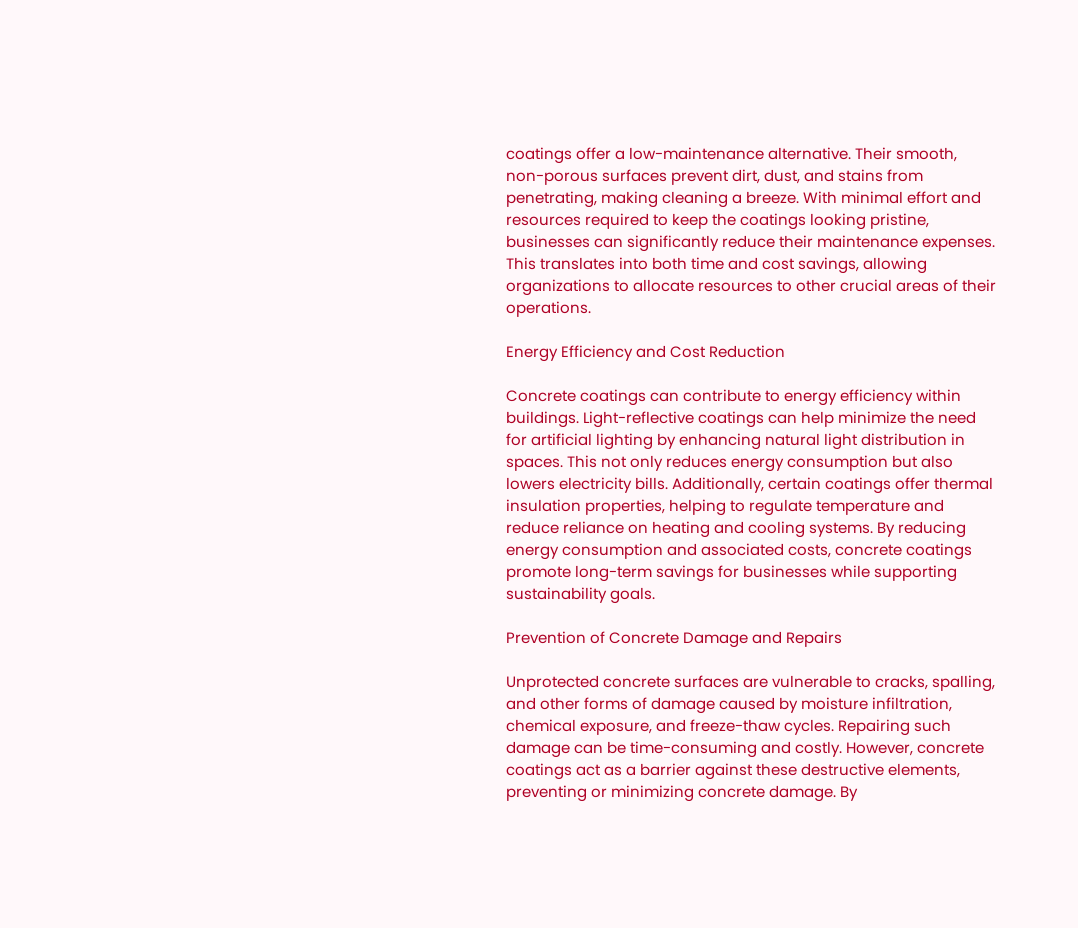coatings offer a low-maintenance alternative. Their smooth, non-porous surfaces prevent dirt, dust, and stains from penetrating, making cleaning a breeze. With minimal effort and resources required to keep the coatings looking pristine, businesses can significantly reduce their maintenance expenses. This translates into both time and cost savings, allowing organizations to allocate resources to other crucial areas of their operations.

Energy Efficiency and Cost Reduction

Concrete coatings can contribute to energy efficiency within buildings. Light-reflective coatings can help minimize the need for artificial lighting by enhancing natural light distribution in spaces. This not only reduces energy consumption but also lowers electricity bills. Additionally, certain coatings offer thermal insulation properties, helping to regulate temperature and reduce reliance on heating and cooling systems. By reducing energy consumption and associated costs, concrete coatings promote long-term savings for businesses while supporting sustainability goals.

Prevention of Concrete Damage and Repairs

Unprotected concrete surfaces are vulnerable to cracks, spalling, and other forms of damage caused by moisture infiltration, chemical exposure, and freeze-thaw cycles. Repairing such damage can be time-consuming and costly. However, concrete coatings act as a barrier against these destructive elements, preventing or minimizing concrete damage. By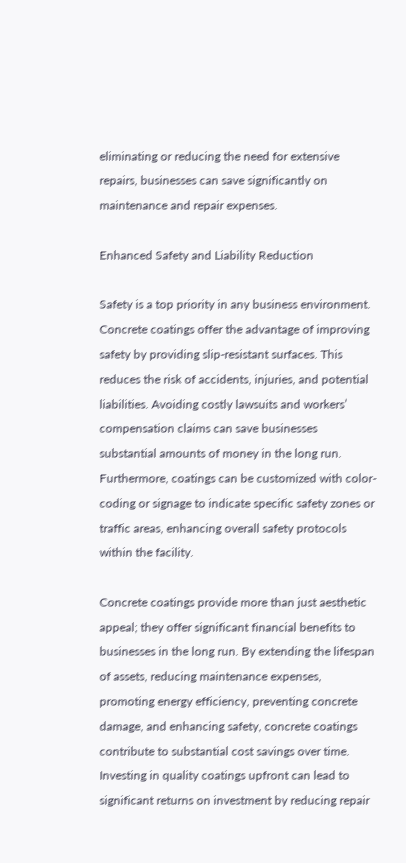eliminating or reducing the need for extensive repairs, businesses can save significantly on maintenance and repair expenses.

Enhanced Safety and Liability Reduction

Safety is a top priority in any business environment. Concrete coatings offer the advantage of improving safety by providing slip-resistant surfaces. This reduces the risk of accidents, injuries, and potential liabilities. Avoiding costly lawsuits and workers’ compensation claims can save businesses substantial amounts of money in the long run. Furthermore, coatings can be customized with color-coding or signage to indicate specific safety zones or traffic areas, enhancing overall safety protocols within the facility.

Concrete coatings provide more than just aesthetic appeal; they offer significant financial benefits to businesses in the long run. By extending the lifespan of assets, reducing maintenance expenses, promoting energy efficiency, preventing concrete damage, and enhancing safety, concrete coatings contribute to substantial cost savings over time. Investing in quality coatings upfront can lead to significant returns on investment by reducing repair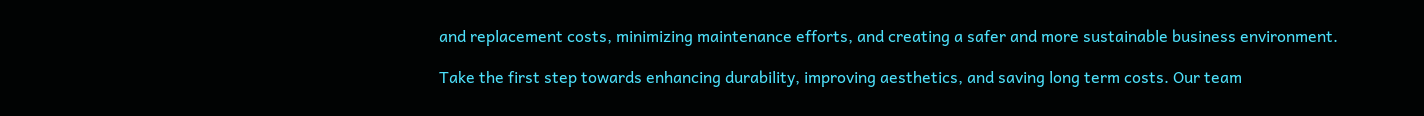and replacement costs, minimizing maintenance efforts, and creating a safer and more sustainable business environment.

Take the first step towards enhancing durability, improving aesthetics, and saving long term costs. Our team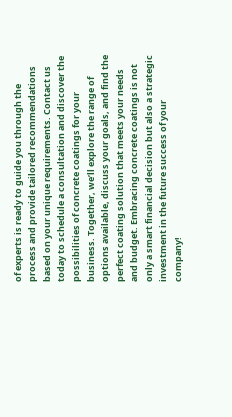of experts is ready to guide you through the process and provide tailored recommendations based on your unique requirements. Contact us today to schedule a consultation and discover the possibilities of concrete coatings for your business. Together, we’ll explore the range of options available, discuss your goals, and find the perfect coating solution that meets your needs and budget. Embracing concrete coatings is not only a smart financial decision but also a strategic investment in the future success of your company!